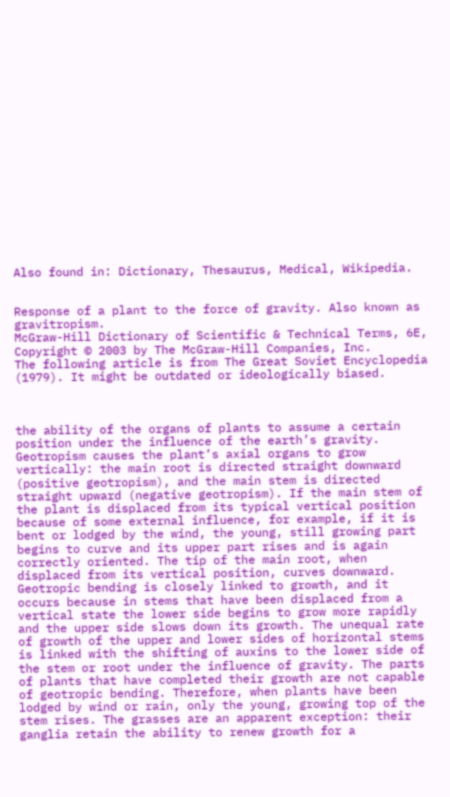Also found in: Dictionary, Thesaurus, Medical, Wikipedia.


Response of a plant to the force of gravity. Also known as gravitropism.
McGraw-Hill Dictionary of Scientific & Technical Terms, 6E, Copyright © 2003 by The McGraw-Hill Companies, Inc.
The following article is from The Great Soviet Encyclopedia (1979). It might be outdated or ideologically biased.



the ability of the organs of plants to assume a certain position under the influence of the earth’s gravity. Geotropism causes the plant’s axial organs to grow vertically: the main root is directed straight downward (positive geotropism), and the main stem is directed straight upward (negative geotropism). If the main stem of the plant is displaced from its typical vertical position because of some external influence, for example, if it is bent or lodged by the wind, the young, still growing part begins to curve and its upper part rises and is again correctly oriented. The tip of the main root, when displaced from its vertical position, curves downward. Geotropic bending is closely linked to growth, and it occurs because in stems that have been displaced from a vertical state the lower side begins to grow more rapidly and the upper side slows down its growth. The unequal rate of growth of the upper and lower sides of horizontal stems is linked with the shifting of auxins to the lower side of the stem or root under the influence of gravity. The parts of plants that have completed their growth are not capable of geotropic bending. Therefore, when plants have been lodged by wind or rain, only the young, growing top of the stem rises. The grasses are an apparent exception: their ganglia retain the ability to renew growth for a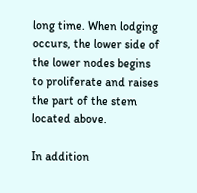long time. When lodging occurs, the lower side of the lower nodes begins to proliferate and raises the part of the stem located above.

In addition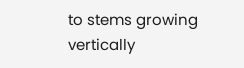to stems growing vertically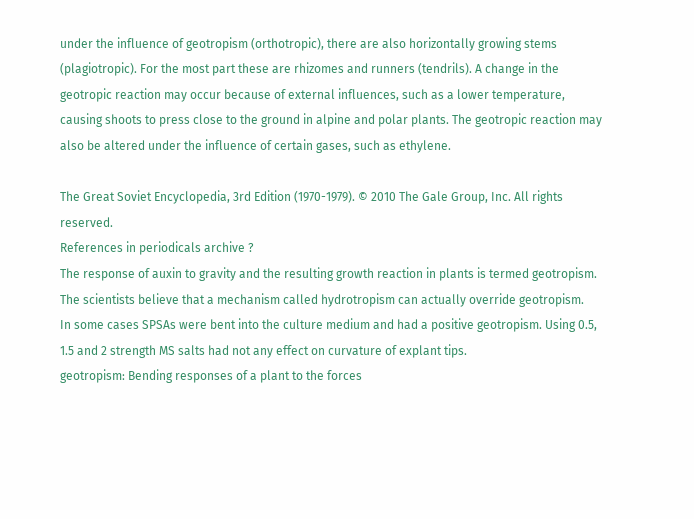under the influence of geotropism (orthotropic), there are also horizontally growing stems (plagiotropic). For the most part these are rhizomes and runners (tendrils). A change in the geotropic reaction may occur because of external influences, such as a lower temperature, causing shoots to press close to the ground in alpine and polar plants. The geotropic reaction may also be altered under the influence of certain gases, such as ethylene.

The Great Soviet Encyclopedia, 3rd Edition (1970-1979). © 2010 The Gale Group, Inc. All rights reserved.
References in periodicals archive ?
The response of auxin to gravity and the resulting growth reaction in plants is termed geotropism.
The scientists believe that a mechanism called hydrotropism can actually override geotropism.
In some cases SPSAs were bent into the culture medium and had a positive geotropism. Using 0.5, 1.5 and 2 strength MS salts had not any effect on curvature of explant tips.
geotropism: Bending responses of a plant to the forces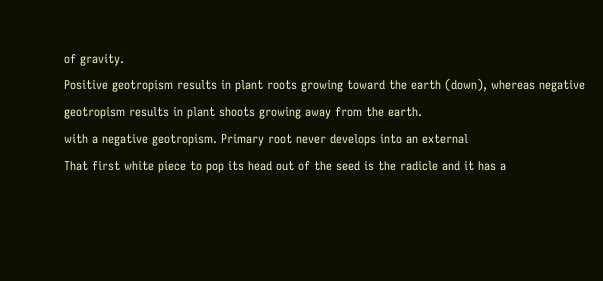of gravity.
Positive geotropism results in plant roots growing toward the earth (down), whereas negative geotropism results in plant shoots growing away from the earth.
with a negative geotropism. Primary root never develops into an external
That first white piece to pop its head out of the seed is the radicle and it has a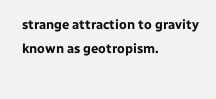strange attraction to gravity known as geotropism.